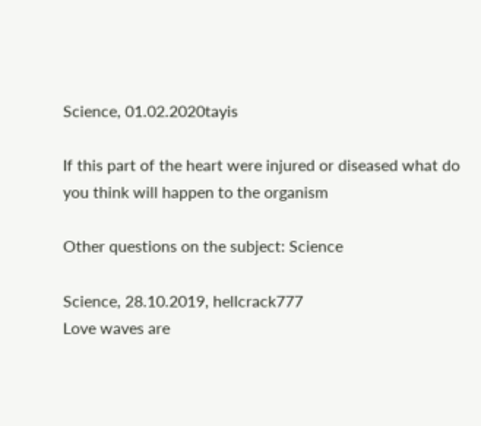Science, 01.02.2020tayis

If this part of the heart were injured or diseased what do you think will happen to the organism

Other questions on the subject: Science

Science, 28.10.2019, hellcrack777
Love waves are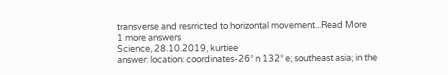transverse and resrricted to horizontal movement...Read More
1 more answers
Science, 28.10.2019, kurtiee
answer: location: coordinates-26° n 132° e; southeast asia; in the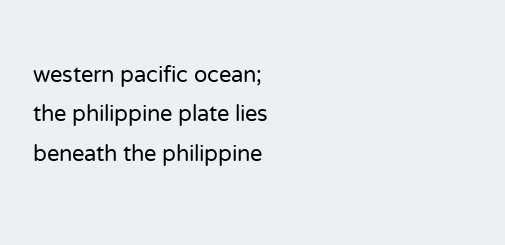western pacific ocean; the philippine plate lies beneath the philippine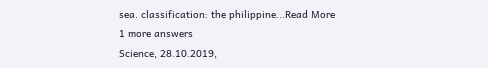sea. classification: the philippine...Read More
1 more answers
Science, 28.10.2019,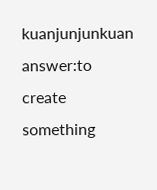kuanjunjunkuan
answer:to create something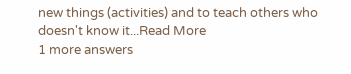new things (activities) and to teach others who doesn't know it...Read More
1 more answers